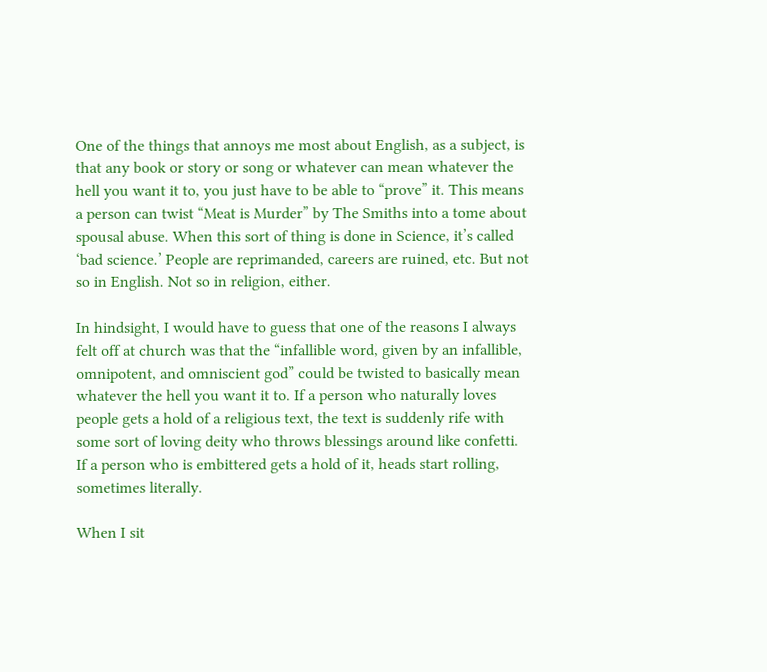One of the things that annoys me most about English, as a subject, is that any book or story or song or whatever can mean whatever the hell you want it to, you just have to be able to “prove” it. This means a person can twist “Meat is Murder” by The Smiths into a tome about spousal abuse. When this sort of thing is done in Science, it’s called ‘bad science.’ People are reprimanded, careers are ruined, etc. But not so in English. Not so in religion, either.

In hindsight, I would have to guess that one of the reasons I always felt off at church was that the “infallible word, given by an infallible, omnipotent, and omniscient god” could be twisted to basically mean whatever the hell you want it to. If a person who naturally loves people gets a hold of a religious text, the text is suddenly rife with some sort of loving deity who throws blessings around like confetti. If a person who is embittered gets a hold of it, heads start rolling, sometimes literally.

When I sit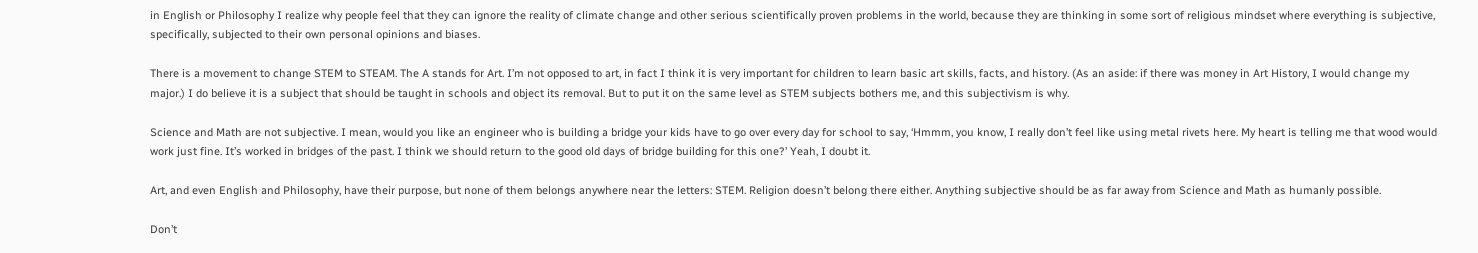in English or Philosophy I realize why people feel that they can ignore the reality of climate change and other serious scientifically proven problems in the world, because they are thinking in some sort of religious mindset where everything is subjective, specifically, subjected to their own personal opinions and biases.

There is a movement to change STEM to STEAM. The A stands for Art. I’m not opposed to art, in fact I think it is very important for children to learn basic art skills, facts, and history. (As an aside: if there was money in Art History, I would change my major.) I do believe it is a subject that should be taught in schools and object its removal. But to put it on the same level as STEM subjects bothers me, and this subjectivism is why.

Science and Math are not subjective. I mean, would you like an engineer who is building a bridge your kids have to go over every day for school to say, ‘Hmmm, you know, I really don’t feel like using metal rivets here. My heart is telling me that wood would work just fine. It’s worked in bridges of the past. I think we should return to the good old days of bridge building for this one?’ Yeah, I doubt it.

Art, and even English and Philosophy, have their purpose, but none of them belongs anywhere near the letters: STEM. Religion doesn’t belong there either. Anything subjective should be as far away from Science and Math as humanly possible.

Don’t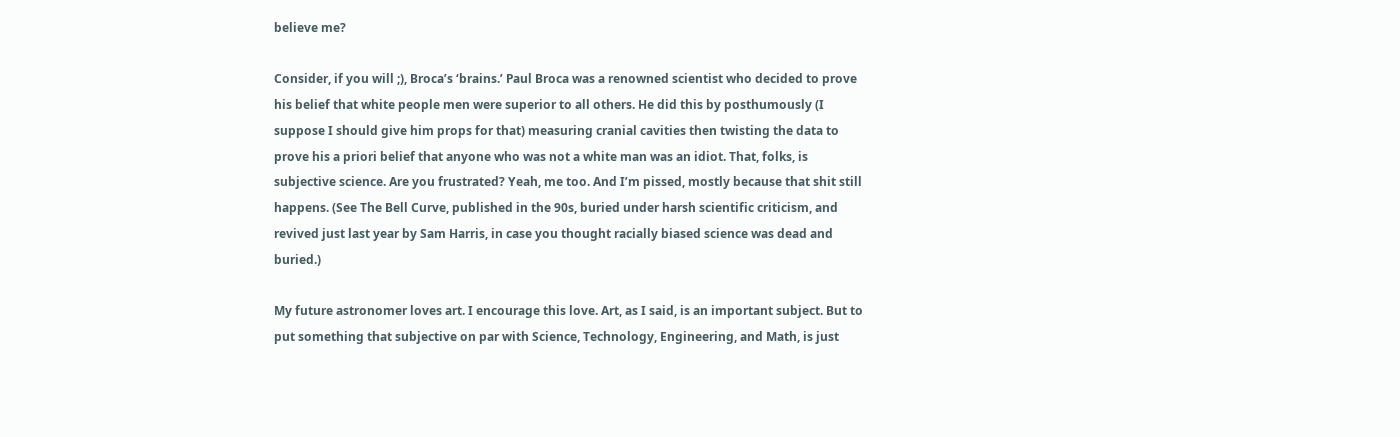believe me?

Consider, if you will ;), Broca’s ‘brains.’ Paul Broca was a renowned scientist who decided to prove his belief that white people men were superior to all others. He did this by posthumously (I suppose I should give him props for that) measuring cranial cavities then twisting the data to prove his a priori belief that anyone who was not a white man was an idiot. That, folks, is subjective science. Are you frustrated? Yeah, me too. And I’m pissed, mostly because that shit still happens. (See The Bell Curve, published in the 90s, buried under harsh scientific criticism, and revived just last year by Sam Harris, in case you thought racially biased science was dead and buried.)

My future astronomer loves art. I encourage this love. Art, as I said, is an important subject. But to put something that subjective on par with Science, Technology, Engineering, and Math, is just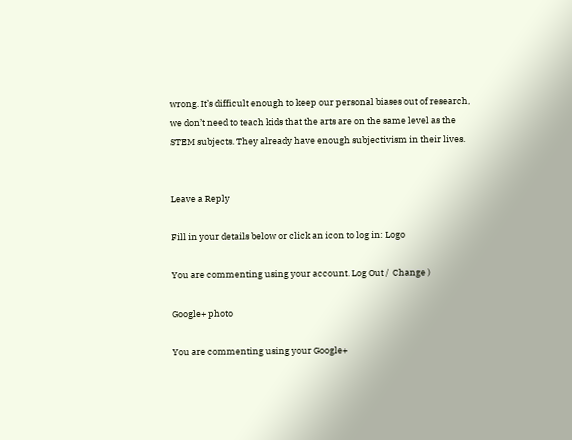wrong. It’s difficult enough to keep our personal biases out of research, we don’t need to teach kids that the arts are on the same level as the STEM subjects. They already have enough subjectivism in their lives.


Leave a Reply

Fill in your details below or click an icon to log in: Logo

You are commenting using your account. Log Out /  Change )

Google+ photo

You are commenting using your Google+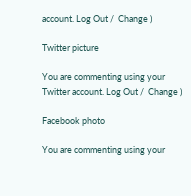account. Log Out /  Change )

Twitter picture

You are commenting using your Twitter account. Log Out /  Change )

Facebook photo

You are commenting using your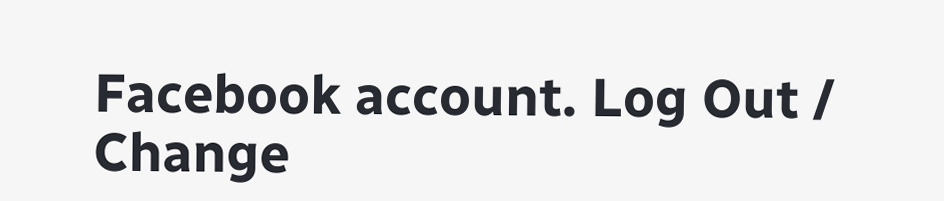Facebook account. Log Out /  Change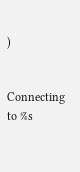)


Connecting to %s